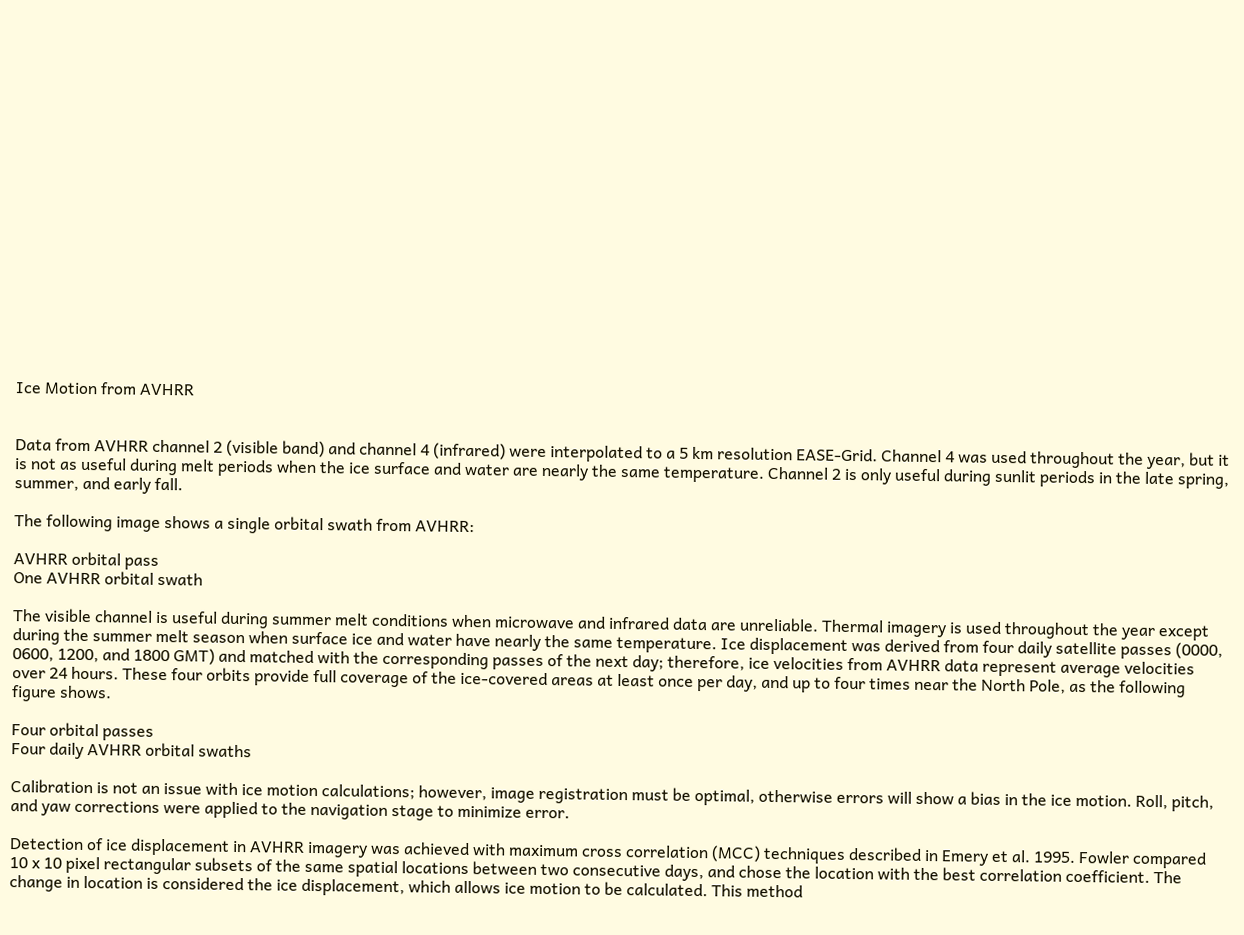Ice Motion from AVHRR


Data from AVHRR channel 2 (visible band) and channel 4 (infrared) were interpolated to a 5 km resolution EASE-Grid. Channel 4 was used throughout the year, but it is not as useful during melt periods when the ice surface and water are nearly the same temperature. Channel 2 is only useful during sunlit periods in the late spring, summer, and early fall.

The following image shows a single orbital swath from AVHRR:

AVHRR orbital pass
One AVHRR orbital swath

The visible channel is useful during summer melt conditions when microwave and infrared data are unreliable. Thermal imagery is used throughout the year except during the summer melt season when surface ice and water have nearly the same temperature. Ice displacement was derived from four daily satellite passes (0000, 0600, 1200, and 1800 GMT) and matched with the corresponding passes of the next day; therefore, ice velocities from AVHRR data represent average velocities over 24 hours. These four orbits provide full coverage of the ice-covered areas at least once per day, and up to four times near the North Pole, as the following figure shows.

Four orbital passes
Four daily AVHRR orbital swaths

Calibration is not an issue with ice motion calculations; however, image registration must be optimal, otherwise errors will show a bias in the ice motion. Roll, pitch, and yaw corrections were applied to the navigation stage to minimize error.

Detection of ice displacement in AVHRR imagery was achieved with maximum cross correlation (MCC) techniques described in Emery et al. 1995. Fowler compared 10 x 10 pixel rectangular subsets of the same spatial locations between two consecutive days, and chose the location with the best correlation coefficient. The change in location is considered the ice displacement, which allows ice motion to be calculated. This method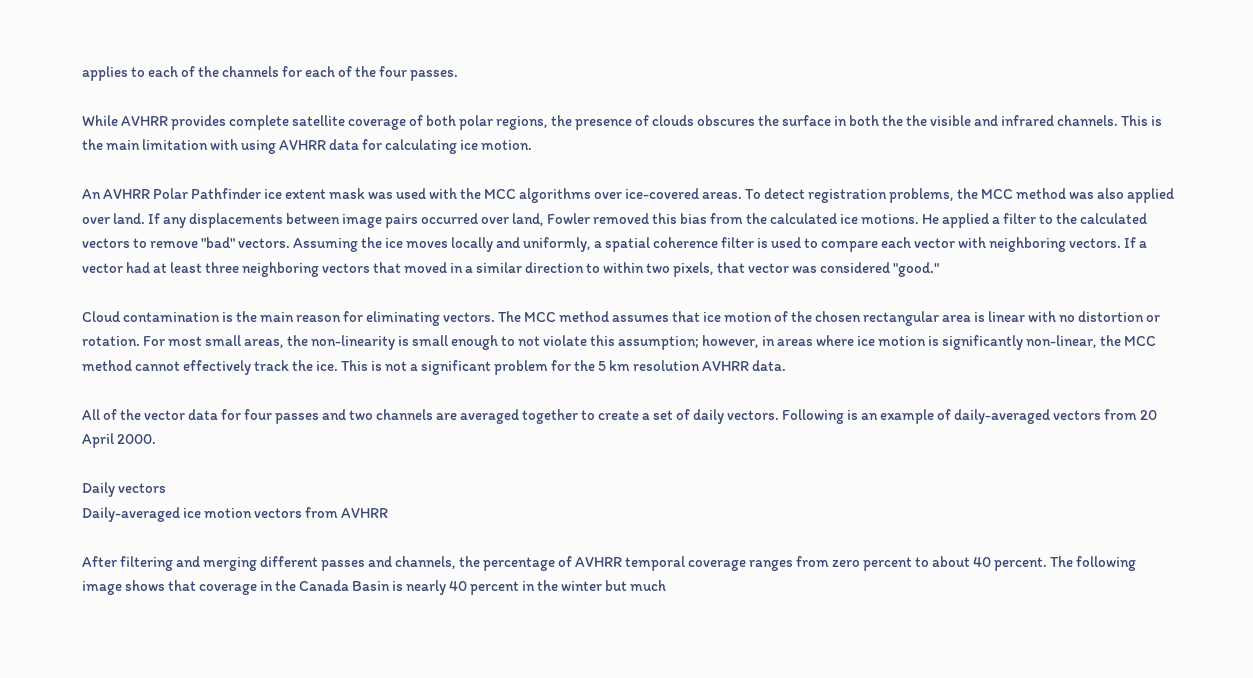applies to each of the channels for each of the four passes.

While AVHRR provides complete satellite coverage of both polar regions, the presence of clouds obscures the surface in both the the visible and infrared channels. This is the main limitation with using AVHRR data for calculating ice motion.

An AVHRR Polar Pathfinder ice extent mask was used with the MCC algorithms over ice-covered areas. To detect registration problems, the MCC method was also applied over land. If any displacements between image pairs occurred over land, Fowler removed this bias from the calculated ice motions. He applied a filter to the calculated vectors to remove "bad" vectors. Assuming the ice moves locally and uniformly, a spatial coherence filter is used to compare each vector with neighboring vectors. If a vector had at least three neighboring vectors that moved in a similar direction to within two pixels, that vector was considered "good."

Cloud contamination is the main reason for eliminating vectors. The MCC method assumes that ice motion of the chosen rectangular area is linear with no distortion or rotation. For most small areas, the non-linearity is small enough to not violate this assumption; however, in areas where ice motion is significantly non-linear, the MCC method cannot effectively track the ice. This is not a significant problem for the 5 km resolution AVHRR data.

All of the vector data for four passes and two channels are averaged together to create a set of daily vectors. Following is an example of daily-averaged vectors from 20 April 2000.

Daily vectors
Daily-averaged ice motion vectors from AVHRR

After filtering and merging different passes and channels, the percentage of AVHRR temporal coverage ranges from zero percent to about 40 percent. The following image shows that coverage in the Canada Basin is nearly 40 percent in the winter but much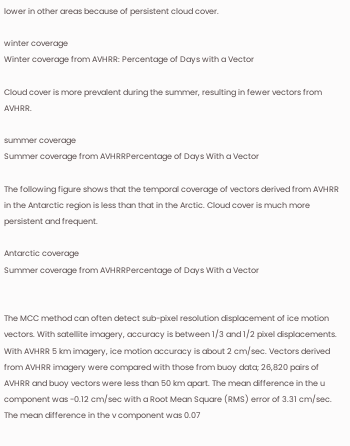lower in other areas because of persistent cloud cover.

winter coverage
Winter coverage from AVHRR: Percentage of Days with a Vector

Cloud cover is more prevalent during the summer, resulting in fewer vectors from AVHRR.

summer coverage
Summer coverage from AVHRRPercentage of Days With a Vector

The following figure shows that the temporal coverage of vectors derived from AVHRR in the Antarctic region is less than that in the Arctic. Cloud cover is much more persistent and frequent.

Antarctic coverage
Summer coverage from AVHRRPercentage of Days With a Vector


The MCC method can often detect sub-pixel resolution displacement of ice motion vectors. With satellite imagery, accuracy is between 1/3 and 1/2 pixel displacements. With AVHRR 5 km imagery, ice motion accuracy is about 2 cm/sec. Vectors derived from AVHRR imagery were compared with those from buoy data; 26,820 pairs of AVHRR and buoy vectors were less than 50 km apart. The mean difference in the u component was -0.12 cm/sec with a Root Mean Square (RMS) error of 3.31 cm/sec. The mean difference in the v component was 0.07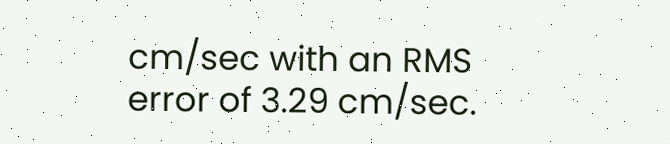cm/sec with an RMS error of 3.29 cm/sec.